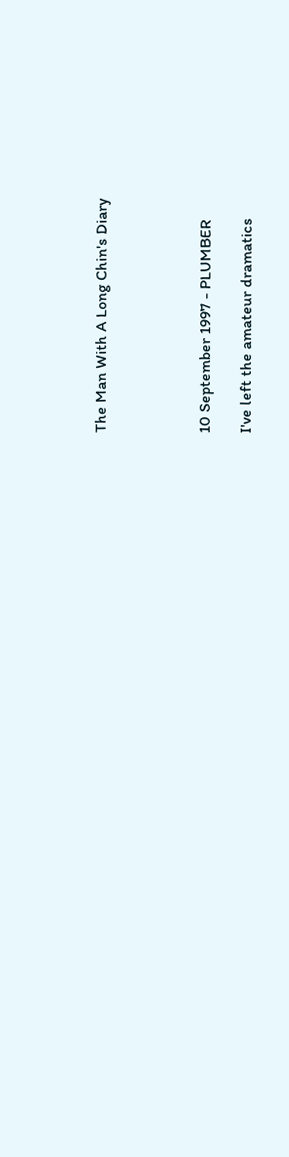The Man With A Long Chin's Diary




10 September 1997 - PLUMBER

I've left the amateur dramatics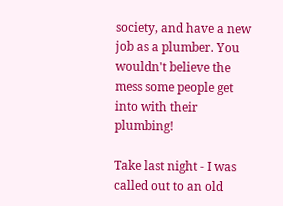society, and have a new job as a plumber. You wouldn't believe the mess some people get into with their plumbing!

Take last night - I was called out to an old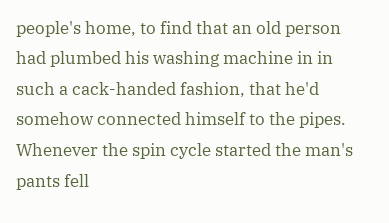people's home, to find that an old person had plumbed his washing machine in in such a cack-handed fashion, that he'd somehow connected himself to the pipes. Whenever the spin cycle started the man's pants fell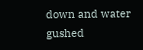down and water gushed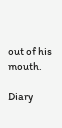out of his mouth.

Diary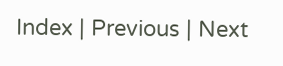Index | Previous | Next